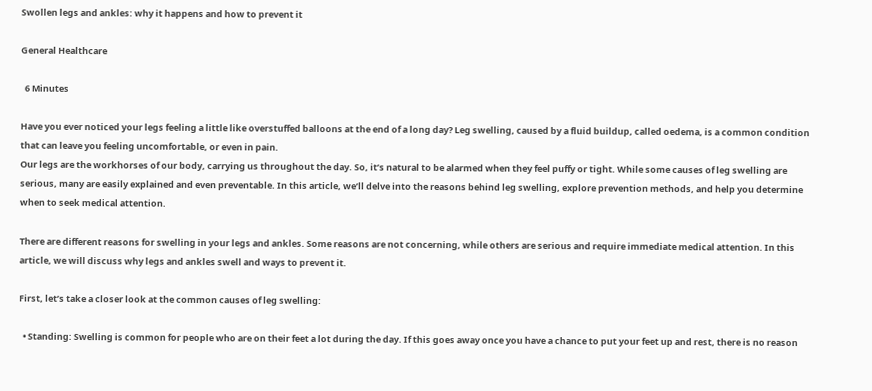Swollen legs and ankles: why it happens and how to prevent it

General Healthcare

  6 Minutes

Have you ever noticed your legs feeling a little like overstuffed balloons at the end of a long day? Leg swelling, caused by a fluid buildup, called oedema, is a common condition that can leave you feeling uncomfortable, or even in pain.
Our legs are the workhorses of our body, carrying us throughout the day. So, it’s natural to be alarmed when they feel puffy or tight. While some causes of leg swelling are serious, many are easily explained and even preventable. In this article, we’ll delve into the reasons behind leg swelling, explore prevention methods, and help you determine when to seek medical attention.

There are different reasons for swelling in your legs and ankles. Some reasons are not concerning, while others are serious and require immediate medical attention. In this article, we will discuss why legs and ankles swell and ways to prevent it.

First, let’s take a closer look at the common causes of leg swelling:

  • Standing: Swelling is common for people who are on their feet a lot during the day. If this goes away once you have a chance to put your feet up and rest, there is no reason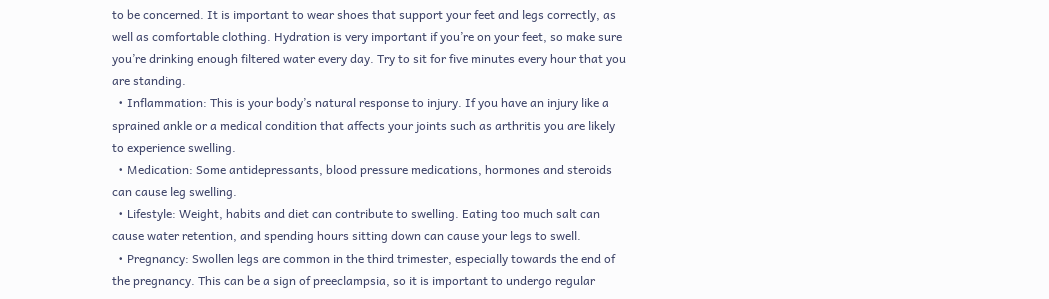to be concerned. It is important to wear shoes that support your feet and legs correctly, as well as comfortable clothing. Hydration is very important if you’re on your feet, so make sure you’re drinking enough filtered water every day. Try to sit for five minutes every hour that you are standing.
  • Inflammation: This is your body’s natural response to injury. If you have an injury like a sprained ankle or a medical condition that affects your joints such as arthritis you are likely to experience swelling.
  • Medication: Some antidepressants, blood pressure medications, hormones and steroids can cause leg swelling.
  • Lifestyle: Weight, habits and diet can contribute to swelling. Eating too much salt can cause water retention, and spending hours sitting down can cause your legs to swell.
  • Pregnancy: Swollen legs are common in the third trimester, especially towards the end of the pregnancy. This can be a sign of preeclampsia, so it is important to undergo regular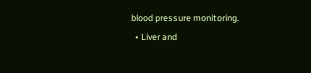blood pressure monitoring.
  • Liver and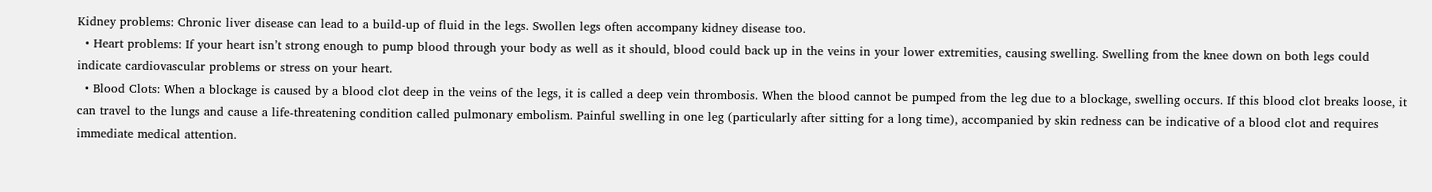Kidney problems: Chronic liver disease can lead to a build-up of fluid in the legs. Swollen legs often accompany kidney disease too.
  • Heart problems: If your heart isn’t strong enough to pump blood through your body as well as it should, blood could back up in the veins in your lower extremities, causing swelling. Swelling from the knee down on both legs could indicate cardiovascular problems or stress on your heart.
  • Blood Clots: When a blockage is caused by a blood clot deep in the veins of the legs, it is called a deep vein thrombosis. When the blood cannot be pumped from the leg due to a blockage, swelling occurs. If this blood clot breaks loose, it can travel to the lungs and cause a life-threatening condition called pulmonary embolism. Painful swelling in one leg (particularly after sitting for a long time), accompanied by skin redness can be indicative of a blood clot and requires immediate medical attention.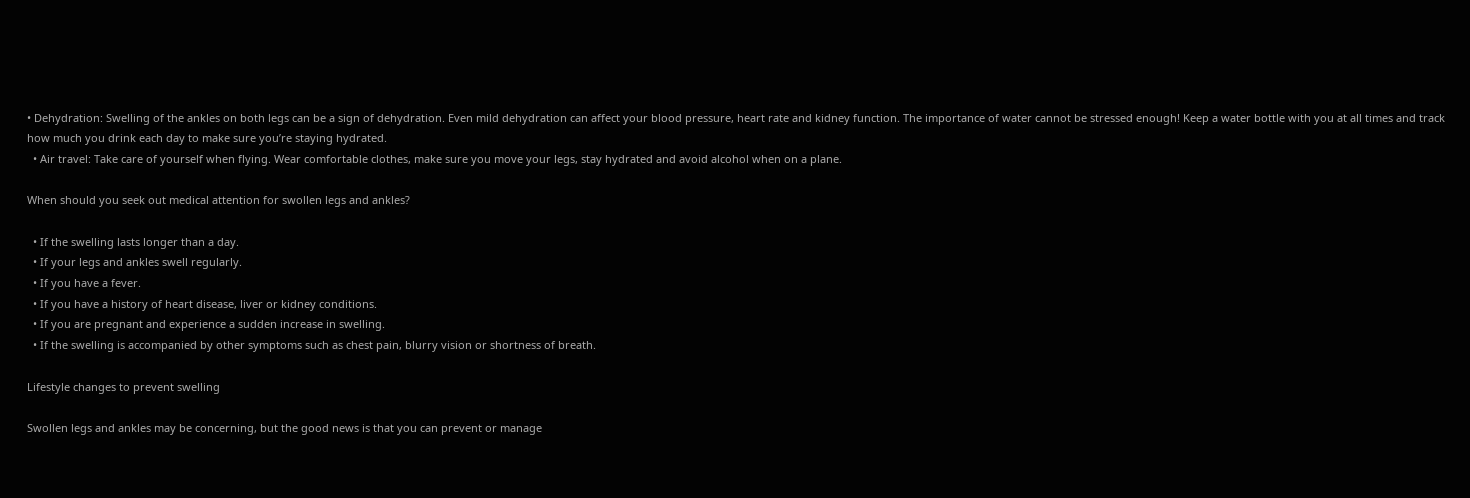• Dehydration: Swelling of the ankles on both legs can be a sign of dehydration. Even mild dehydration can affect your blood pressure, heart rate and kidney function. The importance of water cannot be stressed enough! Keep a water bottle with you at all times and track how much you drink each day to make sure you’re staying hydrated.
  • Air travel: Take care of yourself when flying. Wear comfortable clothes, make sure you move your legs, stay hydrated and avoid alcohol when on a plane.

When should you seek out medical attention for swollen legs and ankles?

  • If the swelling lasts longer than a day.
  • If your legs and ankles swell regularly.
  • If you have a fever.
  • If you have a history of heart disease, liver or kidney conditions.
  • If you are pregnant and experience a sudden increase in swelling.
  • If the swelling is accompanied by other symptoms such as chest pain, blurry vision or shortness of breath.

Lifestyle changes to prevent swelling

Swollen legs and ankles may be concerning, but the good news is that you can prevent or manage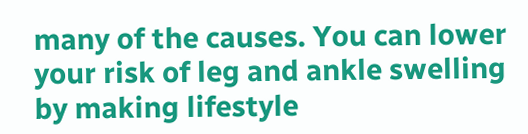many of the causes. You can lower your risk of leg and ankle swelling by making lifestyle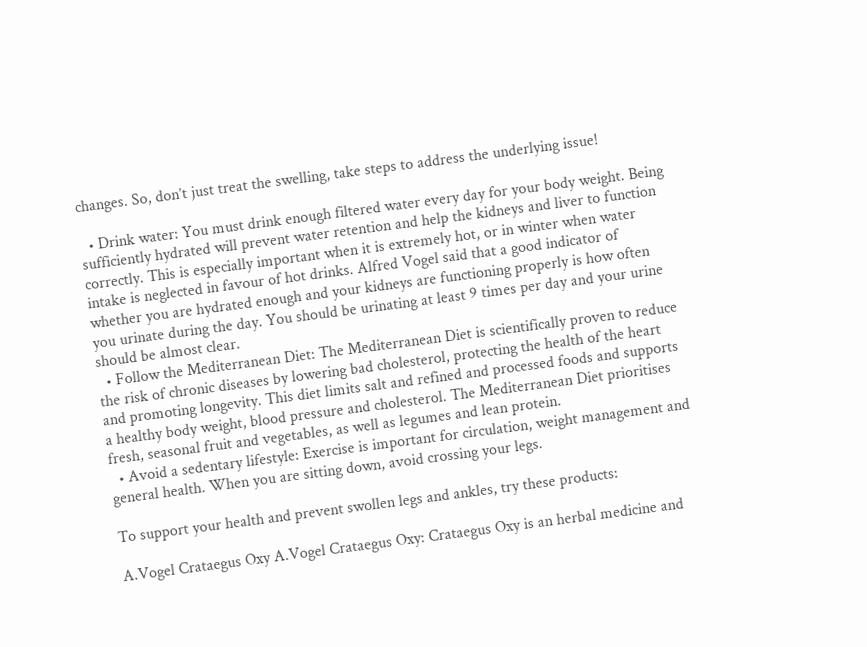changes. So, don’t just treat the swelling, take steps to address the underlying issue!

  • Drink water: You must drink enough filtered water every day for your body weight. Being sufficiently hydrated will prevent water retention and help the kidneys and liver to function correctly. This is especially important when it is extremely hot, or in winter when water intake is neglected in favour of hot drinks. Alfred Vogel said that a good indicator of whether you are hydrated enough and your kidneys are functioning properly is how often you urinate during the day. You should be urinating at least 9 times per day and your urine should be almost clear.
  • Follow the Mediterranean Diet: The Mediterranean Diet is scientifically proven to reduce the risk of chronic diseases by lowering bad cholesterol, protecting the health of the heart and promoting longevity. This diet limits salt and refined and processed foods and supports a healthy body weight, blood pressure and cholesterol. The Mediterranean Diet prioritises fresh, seasonal fruit and vegetables, as well as legumes and lean protein.
  • Avoid a sedentary lifestyle: Exercise is important for circulation, weight management and general health. When you are sitting down, avoid crossing your legs.

To support your health and prevent swollen legs and ankles, try these products:

A.Vogel Crataegus Oxy A.Vogel Crataegus Oxy: Crataegus Oxy is an herbal medicine and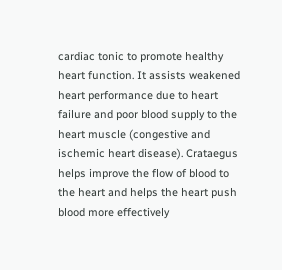cardiac tonic to promote healthy heart function. It assists weakened heart performance due to heart failure and poor blood supply to the heart muscle (congestive and ischemic heart disease). Crataegus helps improve the flow of blood to the heart and helps the heart push blood more effectively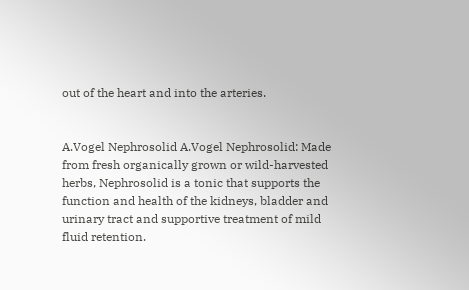out of the heart and into the arteries.


A.Vogel Nephrosolid A.Vogel Nephrosolid: Made from fresh organically grown or wild-harvested herbs, Nephrosolid is a tonic that supports the function and health of the kidneys, bladder and urinary tract and supportive treatment of mild fluid retention.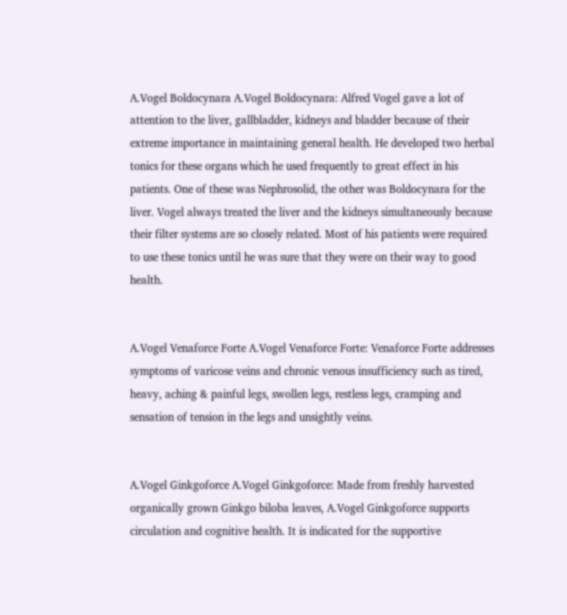A.Vogel Boldocynara A.Vogel Boldocynara: Alfred Vogel gave a lot of attention to the liver, gallbladder, kidneys and bladder because of their extreme importance in maintaining general health. He developed two herbal tonics for these organs which he used frequently to great effect in his patients. One of these was Nephrosolid, the other was Boldocynara for the liver. Vogel always treated the liver and the kidneys simultaneously because their filter systems are so closely related. Most of his patients were required to use these tonics until he was sure that they were on their way to good health.


A.Vogel Venaforce Forte A.Vogel Venaforce Forte: Venaforce Forte addresses symptoms of varicose veins and chronic venous insufficiency such as tired, heavy, aching & painful legs, swollen legs, restless legs, cramping and sensation of tension in the legs and unsightly veins.


A.Vogel Ginkgoforce A.Vogel Ginkgoforce: Made from freshly harvested organically grown Ginkgo biloba leaves, A.Vogel Ginkgoforce supports circulation and cognitive health. It is indicated for the supportive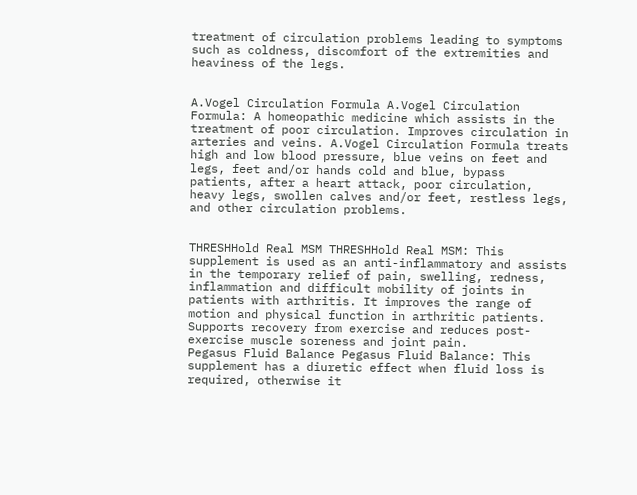treatment of circulation problems leading to symptoms such as coldness, discomfort of the extremities and heaviness of the legs.


A.Vogel Circulation Formula A.Vogel Circulation Formula: A homeopathic medicine which assists in the treatment of poor circulation. Improves circulation in arteries and veins. A.Vogel Circulation Formula treats high and low blood pressure, blue veins on feet and legs, feet and/or hands cold and blue, bypass patients, after a heart attack, poor circulation, heavy legs, swollen calves and/or feet, restless legs, and other circulation problems.


THRESHHold Real MSM THRESHHold Real MSM: This supplement is used as an anti-inflammatory and assists in the temporary relief of pain, swelling, redness, inflammation and difficult mobility of joints in patients with arthritis. It improves the range of motion and physical function in arthritic patients. Supports recovery from exercise and reduces post-exercise muscle soreness and joint pain.
Pegasus Fluid Balance Pegasus Fluid Balance: This supplement has a diuretic effect when fluid loss is required, otherwise it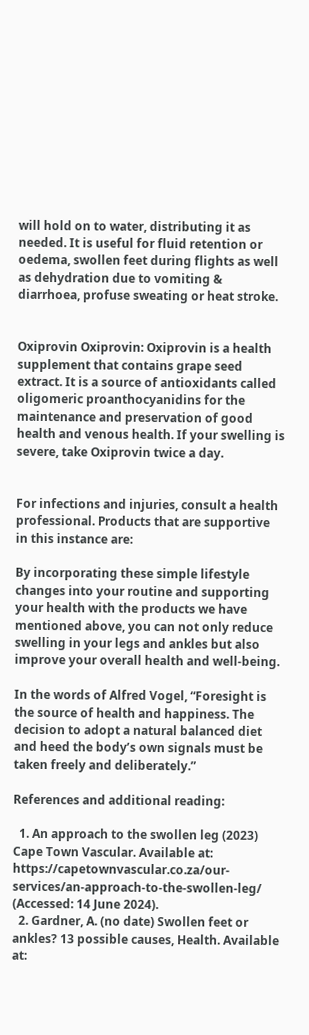will hold on to water, distributing it as needed. It is useful for fluid retention or oedema, swollen feet during flights as well as dehydration due to vomiting & diarrhoea, profuse sweating or heat stroke.


Oxiprovin Oxiprovin: Oxiprovin is a health supplement that contains grape seed extract. It is a source of antioxidants called oligomeric proanthocyanidins for the maintenance and preservation of good health and venous health. If your swelling is severe, take Oxiprovin twice a day.


For infections and injuries, consult a health professional. Products that are supportive in this instance are:

By incorporating these simple lifestyle changes into your routine and supporting your health with the products we have mentioned above, you can not only reduce swelling in your legs and ankles but also improve your overall health and well-being.

In the words of Alfred Vogel, “Foresight is the source of health and happiness. The decision to adopt a natural balanced diet and heed the body’s own signals must be taken freely and deliberately.”

References and additional reading:

  1. An approach to the swollen leg (2023) Cape Town Vascular. Available at: https://capetownvascular.co.za/our-services/an-approach-to-the-swollen-leg/ (Accessed: 14 June 2024).
  2. Gardner, A. (no date) Swollen feet or ankles? 13 possible causes, Health. Available at: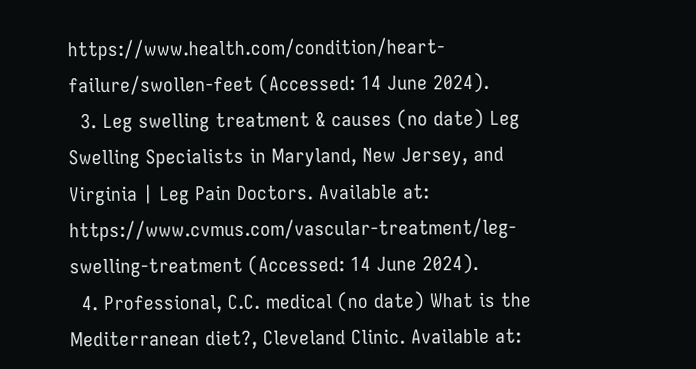https://www.health.com/condition/heart-failure/swollen-feet (Accessed: 14 June 2024).
  3. Leg swelling treatment & causes (no date) Leg Swelling Specialists in Maryland, New Jersey, and Virginia | Leg Pain Doctors. Available at: https://www.cvmus.com/vascular-treatment/leg-swelling-treatment (Accessed: 14 June 2024).
  4. Professional, C.C. medical (no date) What is the Mediterranean diet?, Cleveland Clinic. Available at: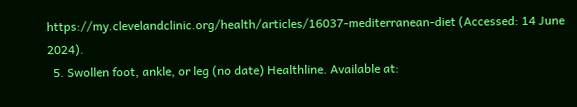https://my.clevelandclinic.org/health/articles/16037-mediterranean-diet (Accessed: 14 June 2024).
  5. Swollen foot, ankle, or leg (no date) Healthline. Available at: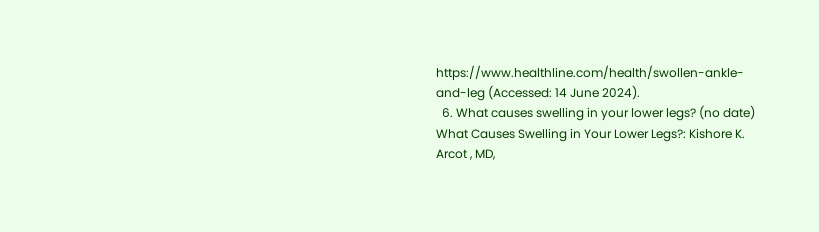https://www.healthline.com/health/swollen-ankle-and-leg (Accessed: 14 June 2024).
  6. What causes swelling in your lower legs? (no date) What Causes Swelling in Your Lower Legs?: Kishore K. Arcot , MD,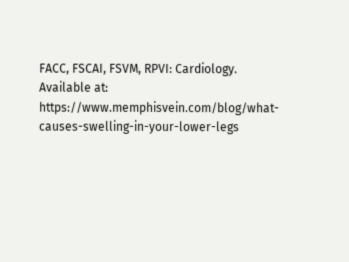FACC, FSCAI, FSVM, RPVI: Cardiology. Available at: https://www.memphisvein.com/blog/what-causes-swelling-in-your-lower-legs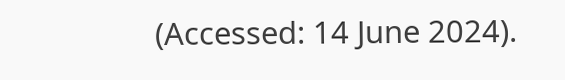(Accessed: 14 June 2024).